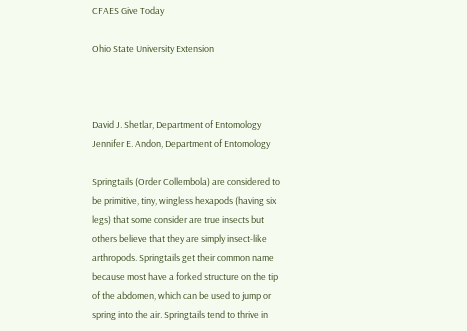CFAES Give Today

Ohio State University Extension



David J. Shetlar, Department of Entomology
Jennifer E. Andon, Department of Entomology

Springtails (Order Collembola) are considered to be primitive, tiny, wingless hexapods (having six legs) that some consider are true insects but others believe that they are simply insect-like arthropods. Springtails get their common name because most have a forked structure on the tip of the abdomen, which can be used to jump or spring into the air. Springtails tend to thrive in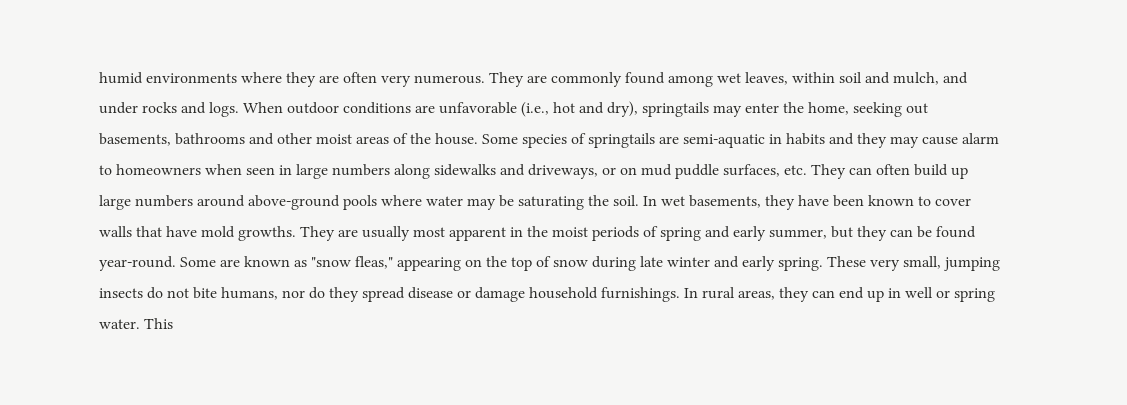humid environments where they are often very numerous. They are commonly found among wet leaves, within soil and mulch, and under rocks and logs. When outdoor conditions are unfavorable (i.e., hot and dry), springtails may enter the home, seeking out basements, bathrooms and other moist areas of the house. Some species of springtails are semi-aquatic in habits and they may cause alarm to homeowners when seen in large numbers along sidewalks and driveways, or on mud puddle surfaces, etc. They can often build up large numbers around above-ground pools where water may be saturating the soil. In wet basements, they have been known to cover walls that have mold growths. They are usually most apparent in the moist periods of spring and early summer, but they can be found year-round. Some are known as "snow fleas," appearing on the top of snow during late winter and early spring. These very small, jumping insects do not bite humans, nor do they spread disease or damage household furnishings. In rural areas, they can end up in well or spring water. This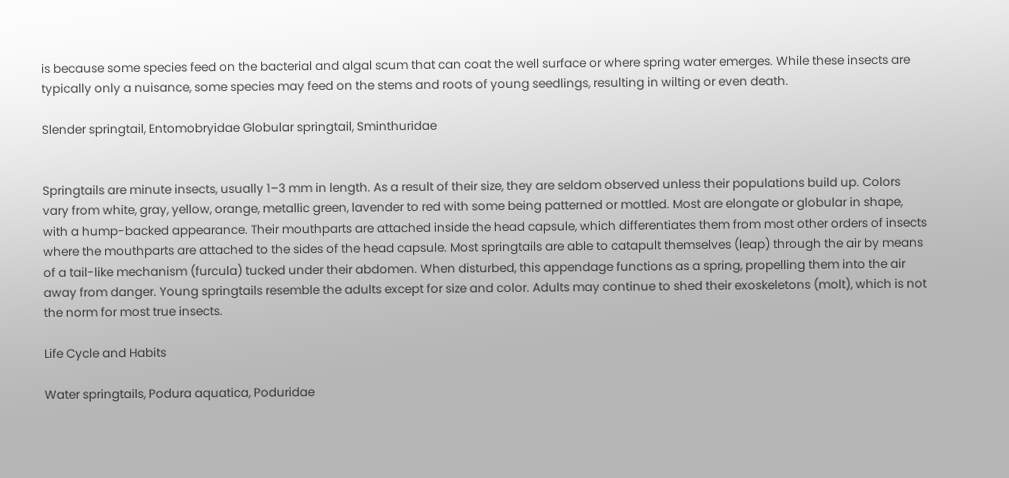is because some species feed on the bacterial and algal scum that can coat the well surface or where spring water emerges. While these insects are typically only a nuisance, some species may feed on the stems and roots of young seedlings, resulting in wilting or even death.

Slender springtail, Entomobryidae Globular springtail, Sminthuridae


Springtails are minute insects, usually 1–3 mm in length. As a result of their size, they are seldom observed unless their populations build up. Colors vary from white, gray, yellow, orange, metallic green, lavender to red with some being patterned or mottled. Most are elongate or globular in shape, with a hump-backed appearance. Their mouthparts are attached inside the head capsule, which differentiates them from most other orders of insects where the mouthparts are attached to the sides of the head capsule. Most springtails are able to catapult themselves (leap) through the air by means of a tail-like mechanism (furcula) tucked under their abdomen. When disturbed, this appendage functions as a spring, propelling them into the air away from danger. Young springtails resemble the adults except for size and color. Adults may continue to shed their exoskeletons (molt), which is not the norm for most true insects.

Life Cycle and Habits

Water springtails, Podura aquatica, Poduridae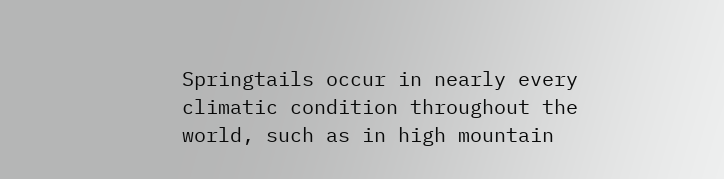Springtails occur in nearly every climatic condition throughout the world, such as in high mountain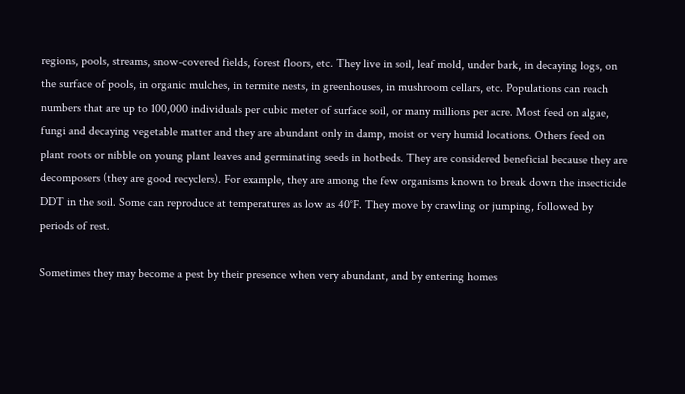regions, pools, streams, snow-covered fields, forest floors, etc. They live in soil, leaf mold, under bark, in decaying logs, on the surface of pools, in organic mulches, in termite nests, in greenhouses, in mushroom cellars, etc. Populations can reach numbers that are up to 100,000 individuals per cubic meter of surface soil, or many millions per acre. Most feed on algae, fungi and decaying vegetable matter and they are abundant only in damp, moist or very humid locations. Others feed on plant roots or nibble on young plant leaves and germinating seeds in hotbeds. They are considered beneficial because they are decomposers (they are good recyclers). For example, they are among the few organisms known to break down the insecticide DDT in the soil. Some can reproduce at temperatures as low as 40°F. They move by crawling or jumping, followed by periods of rest.

Sometimes they may become a pest by their presence when very abundant, and by entering homes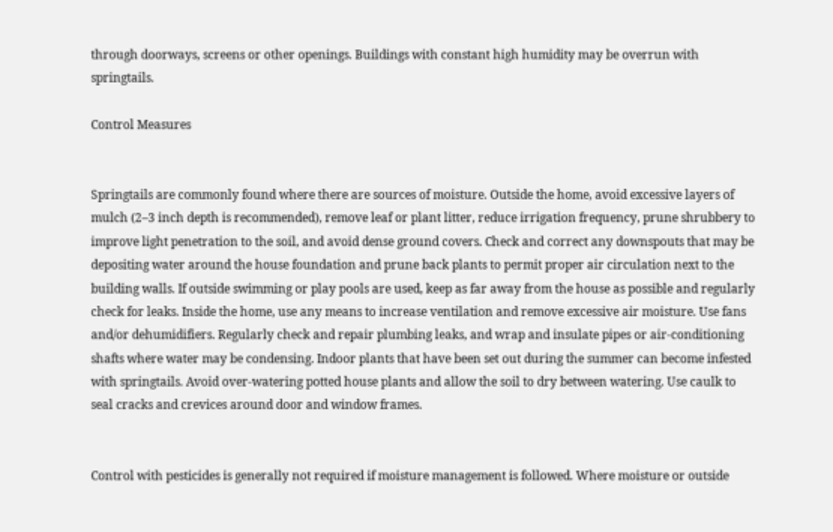through doorways, screens or other openings. Buildings with constant high humidity may be overrun with springtails.

Control Measures


Springtails are commonly found where there are sources of moisture. Outside the home, avoid excessive layers of mulch (2–3 inch depth is recommended), remove leaf or plant litter, reduce irrigation frequency, prune shrubbery to improve light penetration to the soil, and avoid dense ground covers. Check and correct any downspouts that may be depositing water around the house foundation and prune back plants to permit proper air circulation next to the building walls. If outside swimming or play pools are used, keep as far away from the house as possible and regularly check for leaks. Inside the home, use any means to increase ventilation and remove excessive air moisture. Use fans and/or dehumidifiers. Regularly check and repair plumbing leaks, and wrap and insulate pipes or air-conditioning shafts where water may be condensing. Indoor plants that have been set out during the summer can become infested with springtails. Avoid over-watering potted house plants and allow the soil to dry between watering. Use caulk to seal cracks and crevices around door and window frames.


Control with pesticides is generally not required if moisture management is followed. Where moisture or outside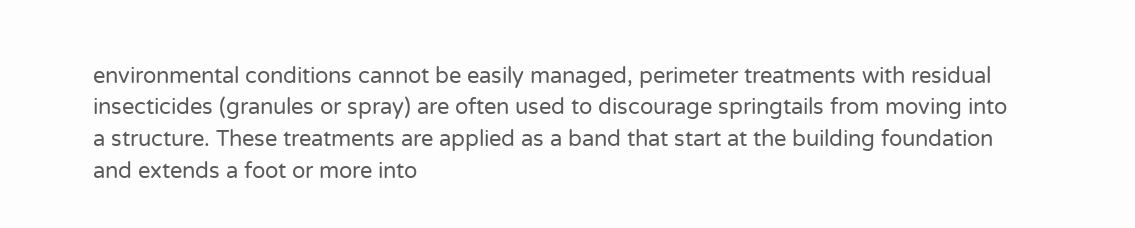environmental conditions cannot be easily managed, perimeter treatments with residual insecticides (granules or spray) are often used to discourage springtails from moving into a structure. These treatments are applied as a band that start at the building foundation and extends a foot or more into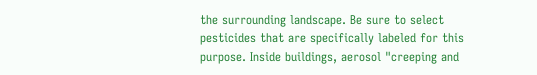the surrounding landscape. Be sure to select pesticides that are specifically labeled for this purpose. Inside buildings, aerosol "creeping and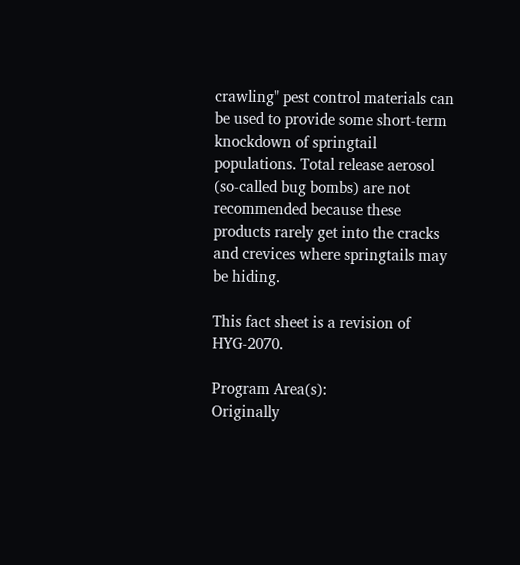crawling" pest control materials can be used to provide some short-term knockdown of springtail populations. Total release aerosol (so-called bug bombs) are not recommended because these products rarely get into the cracks and crevices where springtails may be hiding.

This fact sheet is a revision of HYG-2070.

Program Area(s):
Originally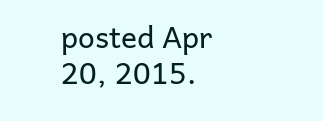posted Apr 20, 2015.